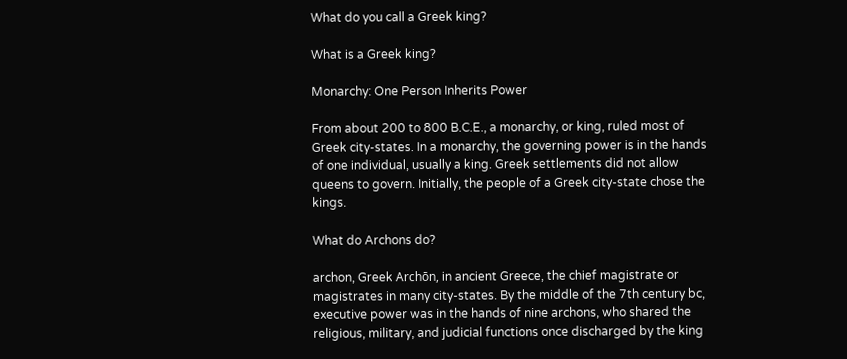What do you call a Greek king?

What is a Greek king?

Monarchy: One Person Inherits Power

From about 200 to 800 B.C.E., a monarchy, or king, ruled most of Greek city-states. In a monarchy, the governing power is in the hands of one individual, usually a king. Greek settlements did not allow queens to govern. Initially, the people of a Greek city-state chose the kings.

What do Archons do?

archon, Greek Archōn, in ancient Greece, the chief magistrate or magistrates in many city-states. By the middle of the 7th century bc, executive power was in the hands of nine archons, who shared the religious, military, and judicial functions once discharged by the king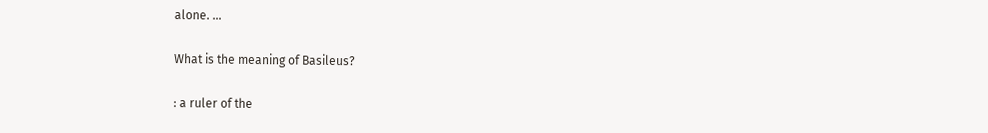alone. …

What is the meaning of Basileus?

: a ruler of the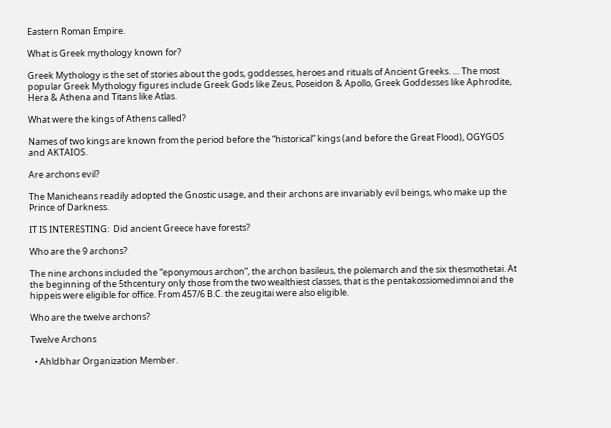Eastern Roman Empire.

What is Greek mythology known for?

Greek Mythology is the set of stories about the gods, goddesses, heroes and rituals of Ancient Greeks. … The most popular Greek Mythology figures include Greek Gods like Zeus, Poseidon & Apollo, Greek Goddesses like Aphrodite, Hera & Athena and Titans like Atlas.

What were the kings of Athens called?

Names of two kings are known from the period before the “historical” kings (and before the Great Flood), OGYGOS and AKTAIOS.

Are archons evil?

The Manicheans readily adopted the Gnostic usage, and their archons are invariably evil beings, who make up the Prince of Darkness.

IT IS INTERESTING:  Did ancient Greece have forests?

Who are the 9 archons?

The nine archons included the “eponymous archon”, the archon basileus, the polemarch and the six thesmothetai. At the beginning of the 5thcentury only those from the two wealthiest classes, that is the pentakossiomedimnoi and the hippeis were eligible for office. From 457/6 B.C. the zeugitai were also eligible.

Who are the twelve archons?

Twelve Archons

  • Ahldbhar Organization Member.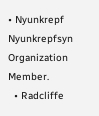• Nyunkrepf Nyunkrepfsyn Organization Member.
  • Radcliffe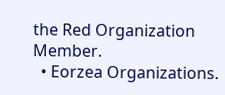the Red Organization Member.
  • Eorzea Organizations.